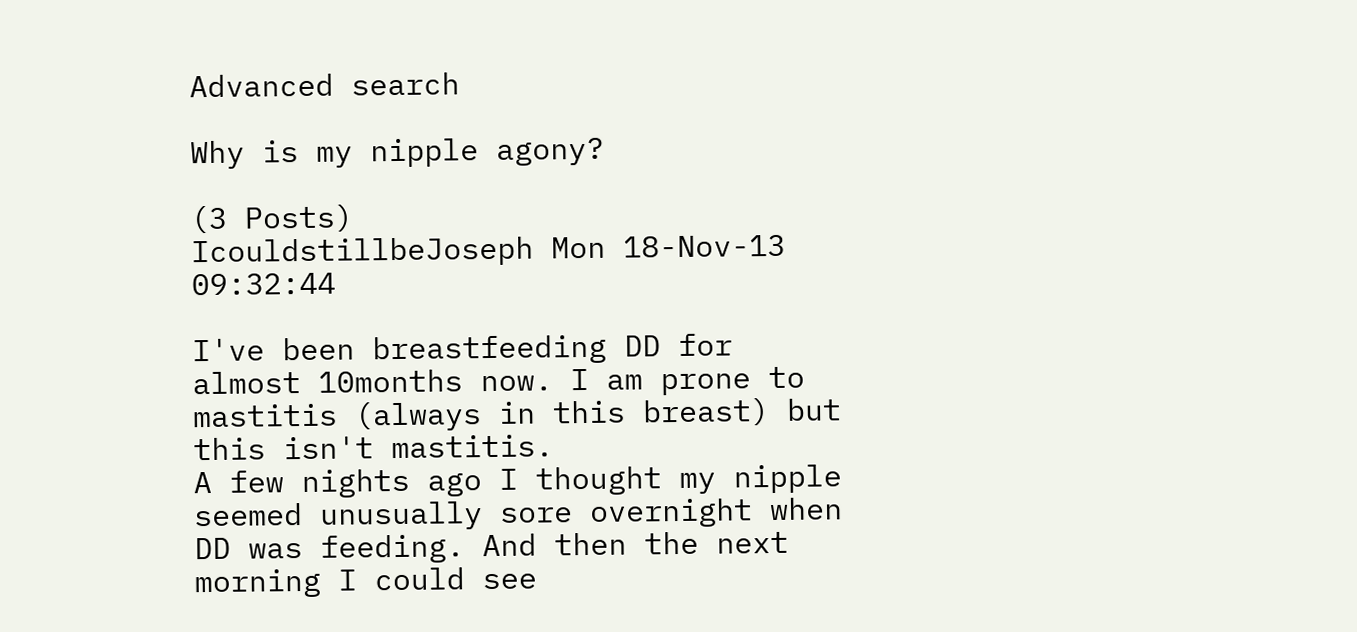Advanced search

Why is my nipple agony?

(3 Posts)
IcouldstillbeJoseph Mon 18-Nov-13 09:32:44

I've been breastfeeding DD for almost 10months now. I am prone to mastitis (always in this breast) but this isn't mastitis.
A few nights ago I thought my nipple seemed unusually sore overnight when DD was feeding. And then the next morning I could see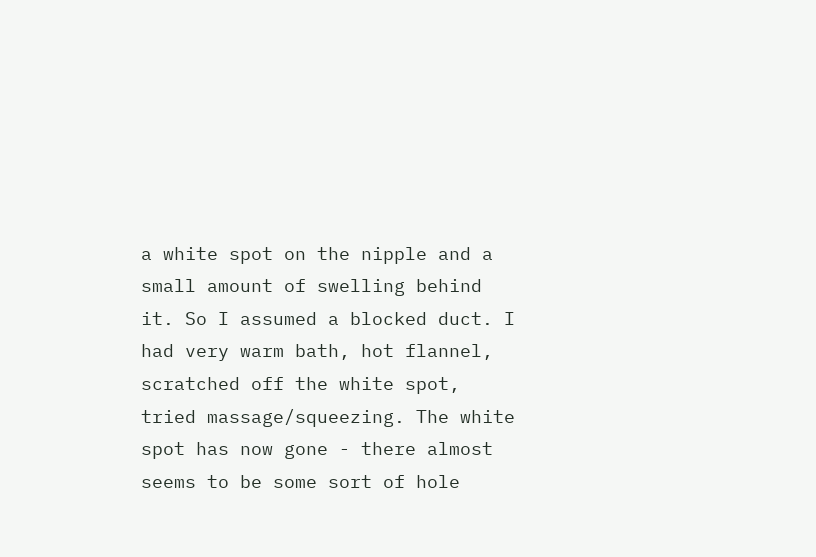a white spot on the nipple and a small amount of swelling behind it. So I assumed a blocked duct. I had very warm bath, hot flannel, scratched off the white spot, tried massage/squeezing. The white spot has now gone - there almost seems to be some sort of hole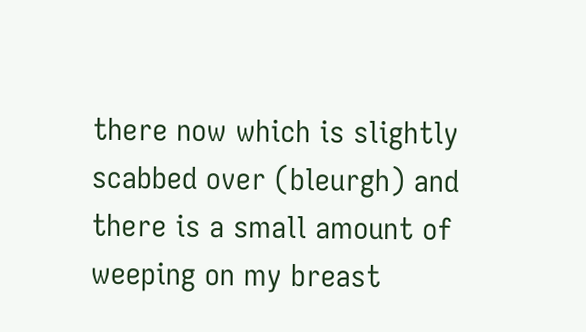there now which is slightly scabbed over (bleurgh) and there is a small amount of weeping on my breast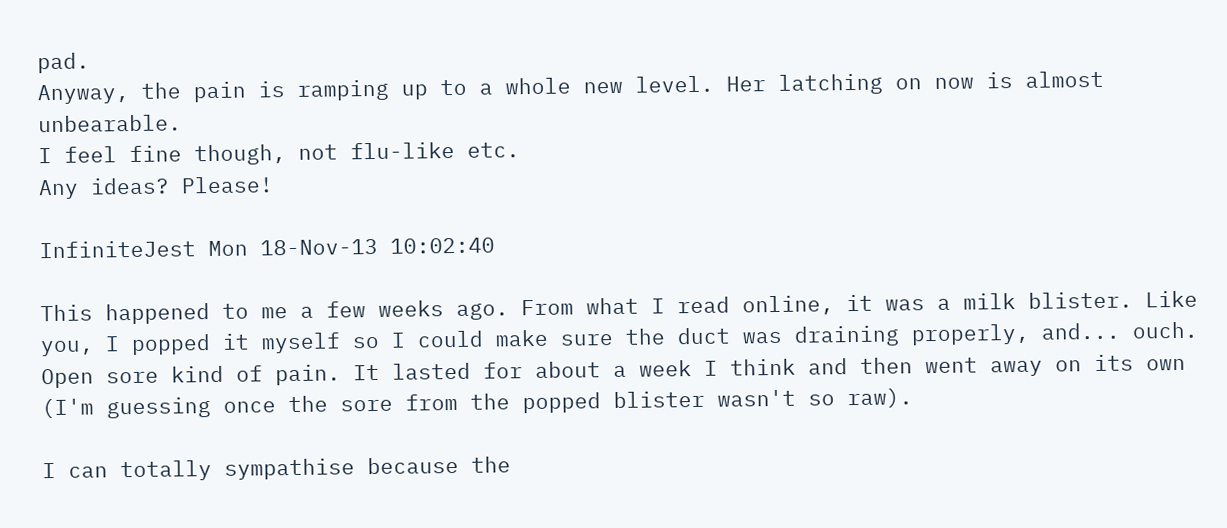pad.
Anyway, the pain is ramping up to a whole new level. Her latching on now is almost unbearable.
I feel fine though, not flu-like etc.
Any ideas? Please!

InfiniteJest Mon 18-Nov-13 10:02:40

This happened to me a few weeks ago. From what I read online, it was a milk blister. Like you, I popped it myself so I could make sure the duct was draining properly, and... ouch. Open sore kind of pain. It lasted for about a week I think and then went away on its own (I'm guessing once the sore from the popped blister wasn't so raw).

I can totally sympathise because the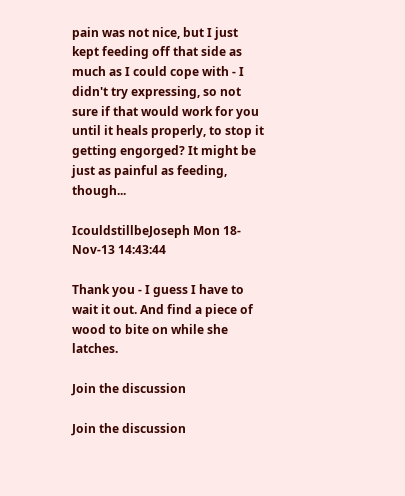pain was not nice, but I just kept feeding off that side as much as I could cope with - I didn't try expressing, so not sure if that would work for you until it heals properly, to stop it getting engorged? It might be just as painful as feeding, though...

IcouldstillbeJoseph Mon 18-Nov-13 14:43:44

Thank you - I guess I have to wait it out. And find a piece of wood to bite on while she latches.

Join the discussion

Join the discussion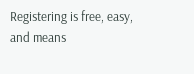Registering is free, easy, and means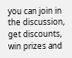you can join in the discussion, get discounts, win prizes and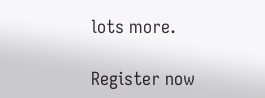lots more.

Register now